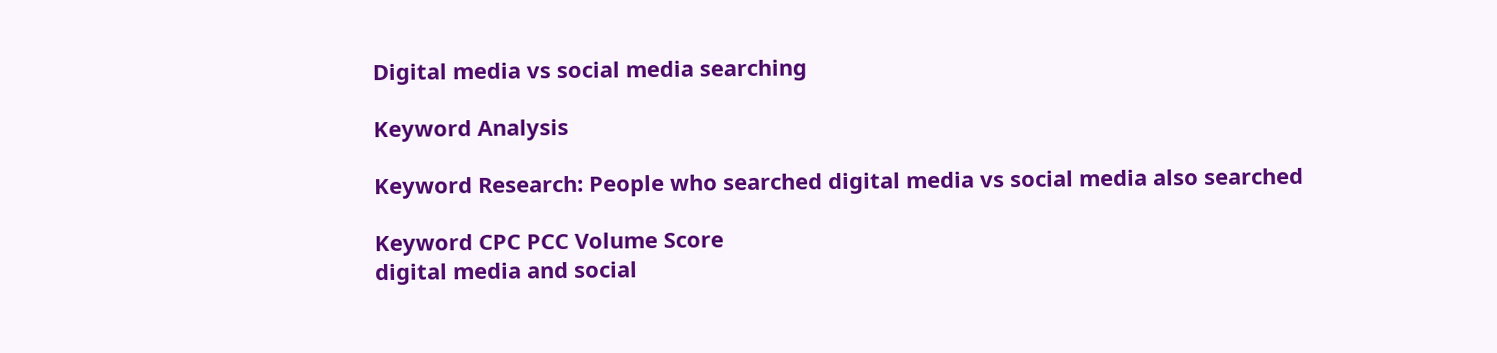Digital media vs social media searching

Keyword Analysis

Keyword Research: People who searched digital media vs social media also searched

Keyword CPC PCC Volume Score
digital media and social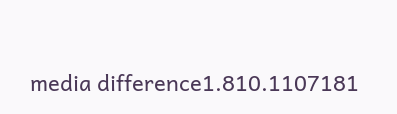media difference1.810.1107181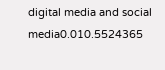digital media and social media0.010.5524365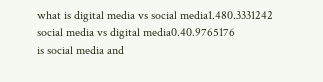what is digital media vs social media1.480.3331242
social media vs digital media0.40.9765176
is social media and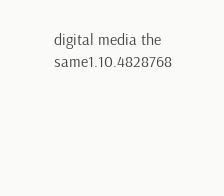digital media the same1.10.4828768